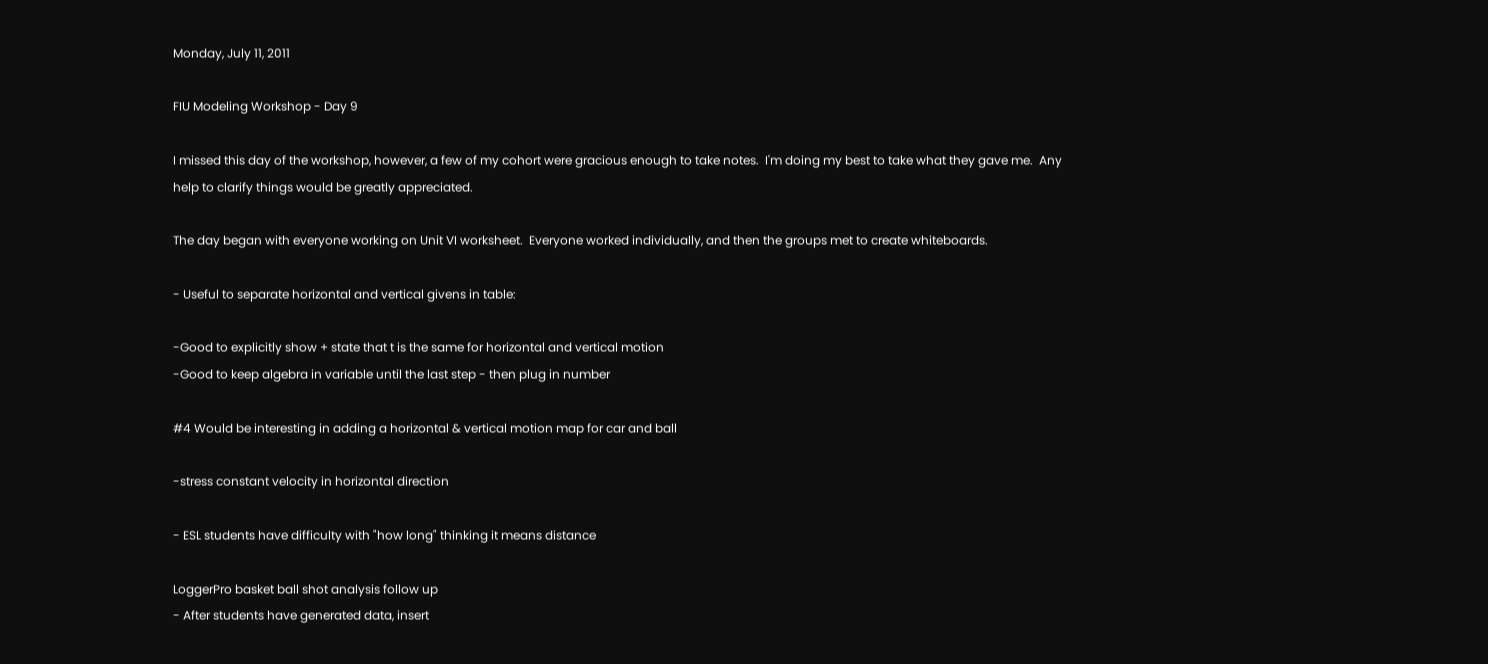Monday, July 11, 2011

FIU Modeling Workshop - Day 9

I missed this day of the workshop, however, a few of my cohort were gracious enough to take notes.  I'm doing my best to take what they gave me.  Any help to clarify things would be greatly appreciated.

The day began with everyone working on Unit VI worksheet.  Everyone worked individually, and then the groups met to create whiteboards.

- Useful to separate horizontal and vertical givens in table:

-Good to explicitly show + state that t is the same for horizontal and vertical motion
-Good to keep algebra in variable until the last step - then plug in number

#4 Would be interesting in adding a horizontal & vertical motion map for car and ball

-stress constant velocity in horizontal direction

- ESL students have difficulty with "how long" thinking it means distance

LoggerPro basket ball shot analysis follow up
- After students have generated data, insert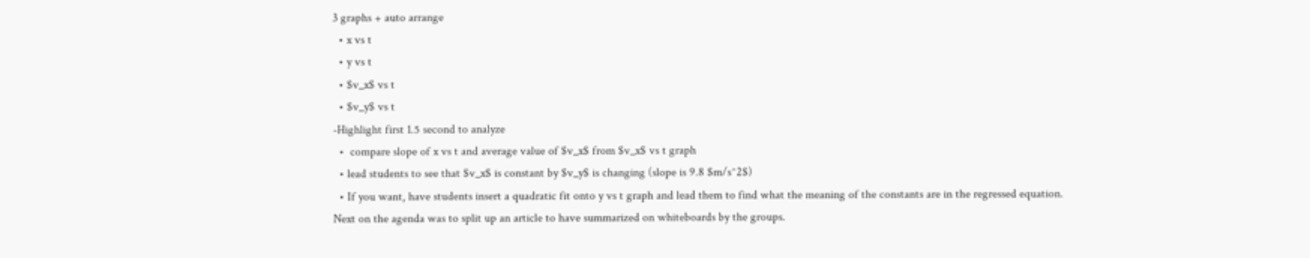3 graphs + auto arrange
  • x vs t
  • y vs t
  • $v_x$ vs t
  • $v_y$ vs t
-Highlight first 1.5 second to analyze
  •  compare slope of x vs t and average value of $v_x$ from $v_x$ vs t graph
  • lead students to see that $v_x$ is constant by $v_y$ is changing (slope is 9.8 $m/s^2$)
  • If you want, have students insert a quadratic fit onto y vs t graph and lead them to find what the meaning of the constants are in the regressed equation.
Next on the agenda was to split up an article to have summarized on whiteboards by the groups.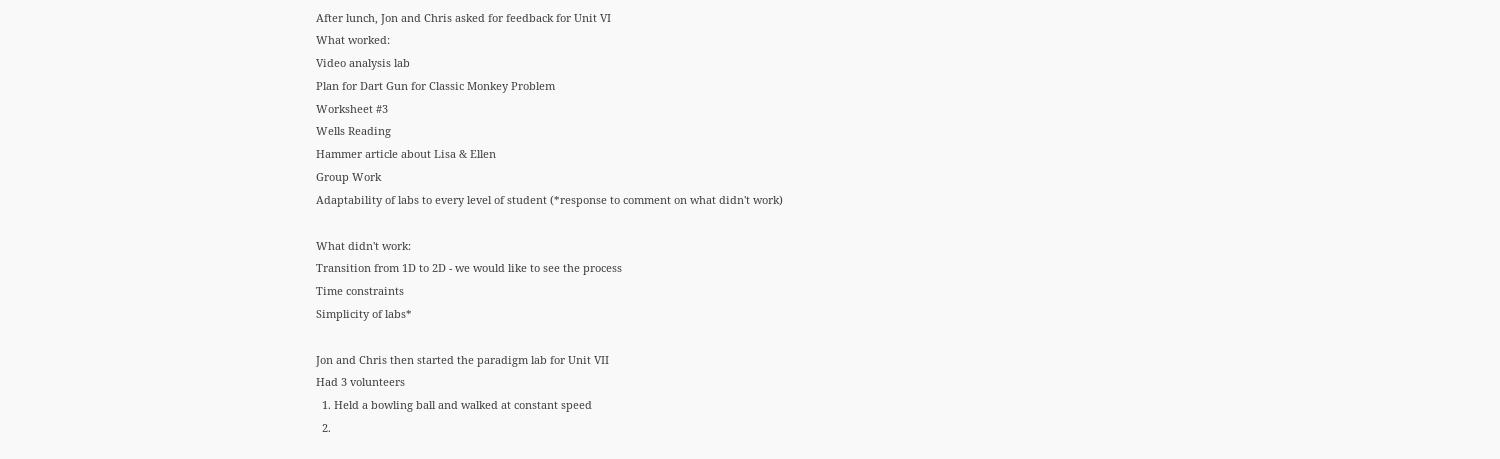After lunch, Jon and Chris asked for feedback for Unit VI
What worked:
Video analysis lab
Plan for Dart Gun for Classic Monkey Problem
Worksheet #3
Wells Reading
Hammer article about Lisa & Ellen
Group Work
Adaptability of labs to every level of student (*response to comment on what didn't work)

What didn't work:
Transition from 1D to 2D - we would like to see the process
Time constraints
Simplicity of labs*

Jon and Chris then started the paradigm lab for Unit VII
Had 3 volunteers
  1. Held a bowling ball and walked at constant speed
  2.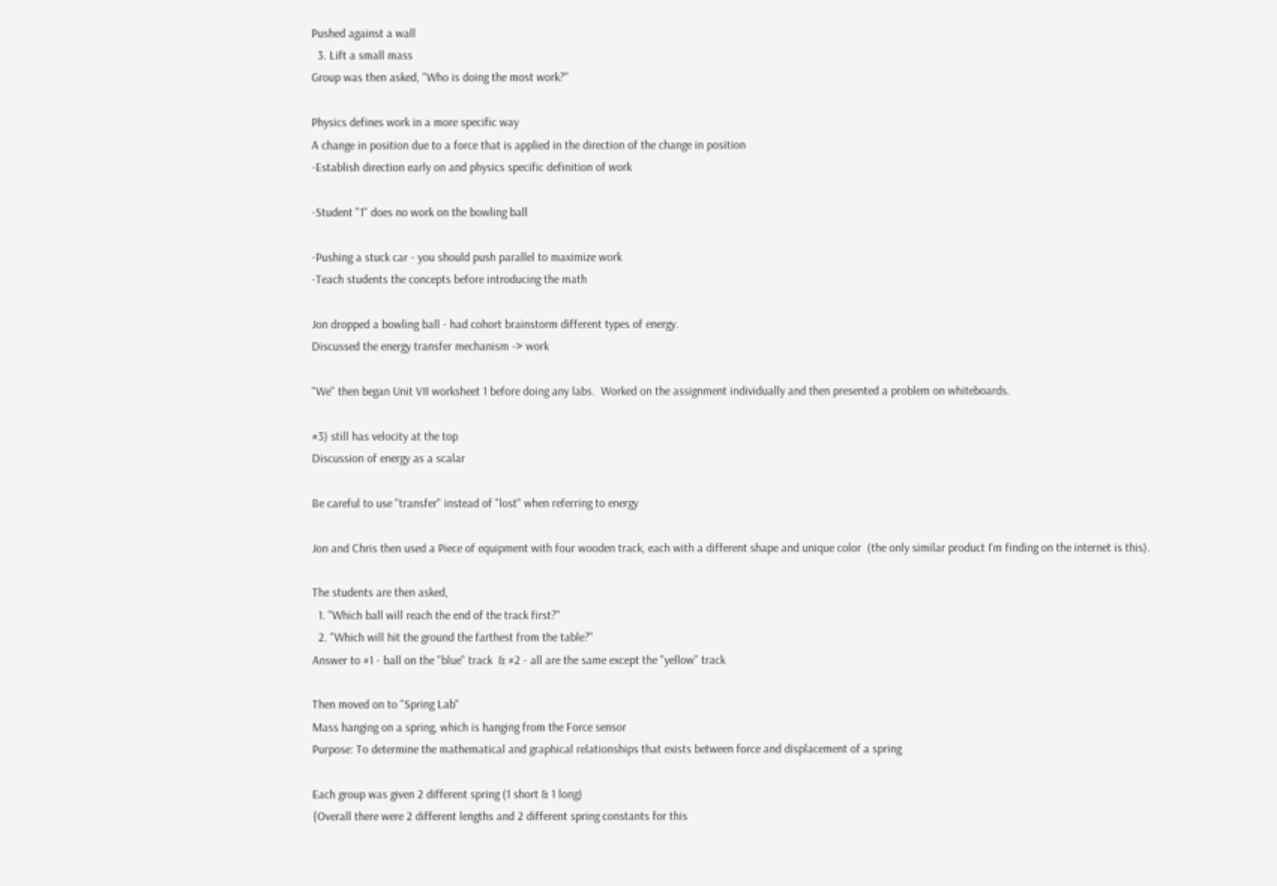Pushed against a wall
  3. Lift a small mass
Group was then asked, "Who is doing the most work?"

Physics defines work in a more specific way
A change in position due to a force that is applied in the direction of the change in position
-Establish direction early on and physics specific definition of work

-Student "1" does no work on the bowling ball

-Pushing a stuck car - you should push parallel to maximize work
-Teach students the concepts before introducing the math

Jon dropped a bowling ball - had cohort brainstorm different types of energy.
Discussed the energy transfer mechanism -> work

"We" then began Unit VII worksheet 1 before doing any labs.  Worked on the assignment individually and then presented a problem on whiteboards.

#3) still has velocity at the top
Discussion of energy as a scalar

Be careful to use "transfer" instead of "lost" when referring to energy

Jon and Chris then used a Piece of equipment with four wooden track, each with a different shape and unique color  (the only similar product I'm finding on the internet is this).

The students are then asked,
  1. "Which ball will reach the end of the track first?"
  2. "Which will hit the ground the farthest from the table?"
Answer to #1 - ball on the "blue" track  & #2 - all are the same except the "yellow" track

Then moved on to "Spring Lab"
Mass hanging on a spring, which is hanging from the Force sensor
Purpose: To determine the mathematical and graphical relationships that exists between force and displacement of a spring

Each group was given 2 different spring (1 short & 1 long)
{Overall there were 2 different lengths and 2 different spring constants for this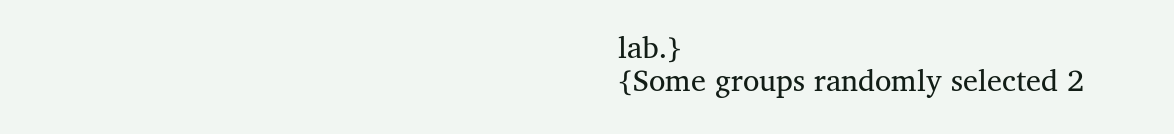lab.}
{Some groups randomly selected 2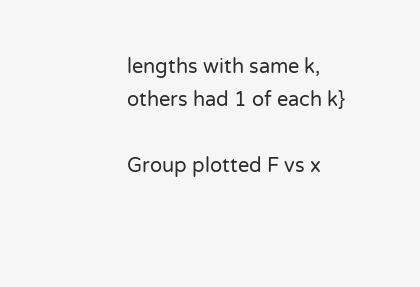lengths with same k, others had 1 of each k}

Group plotted F vs x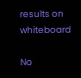results on whiteboard

No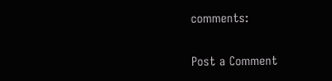comments:

Post a Comment